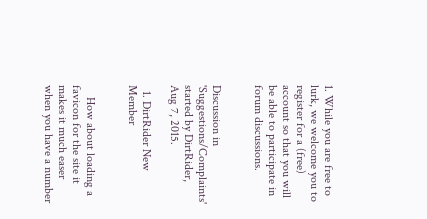1. While you are free to lurk, we welcome you to register for a (free) account so that you will be able to participate in forum discussions.


Discussion in 'Suggestions/Complaints' started by DirtRider, Aug 7, 2015.

  1. DirtRider New Member


    How about loading a favicon for the site it makes it much easer when you have a number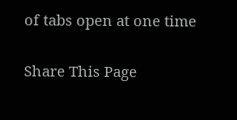of tabs open at one time


Share This Page